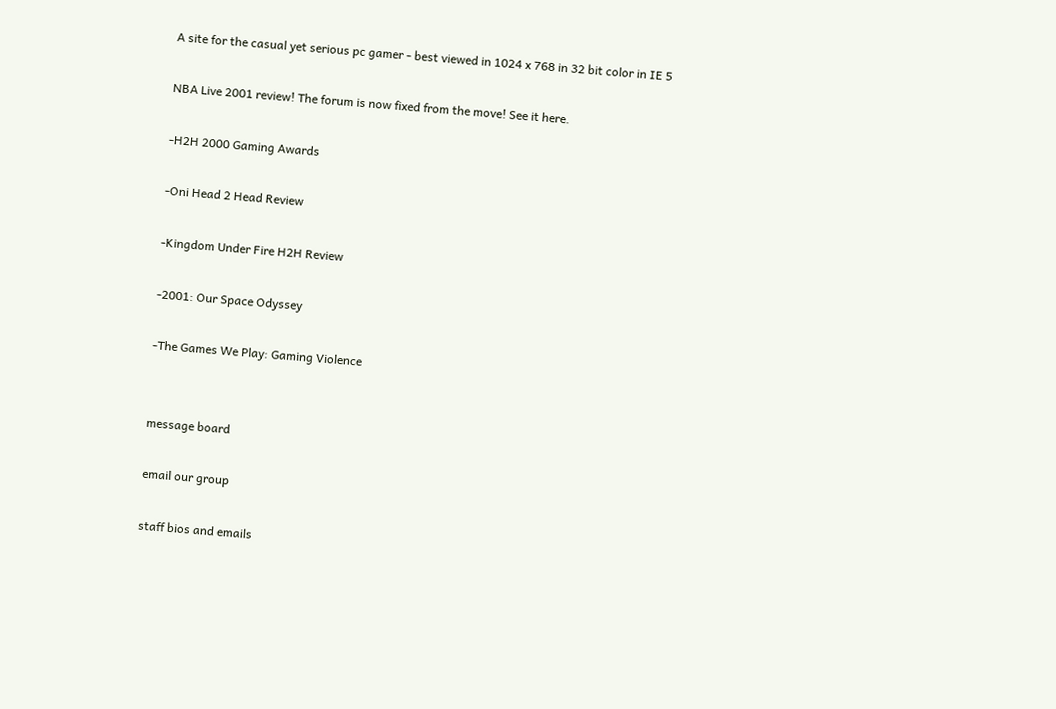A site for the casual yet serious pc gamer - best viewed in 1024 x 768 in 32 bit color in IE 5

NBA Live 2001 review! The forum is now fixed from the move! See it here.

-H2H 2000 Gaming Awards

-Oni Head 2 Head Review

-Kingdom Under Fire H2H Review

-2001: Our Space Odyssey

-The Games We Play: Gaming Violence


message board

email our group

staff bios and emails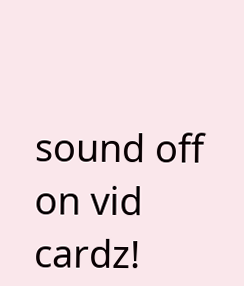sound off on vid cardz!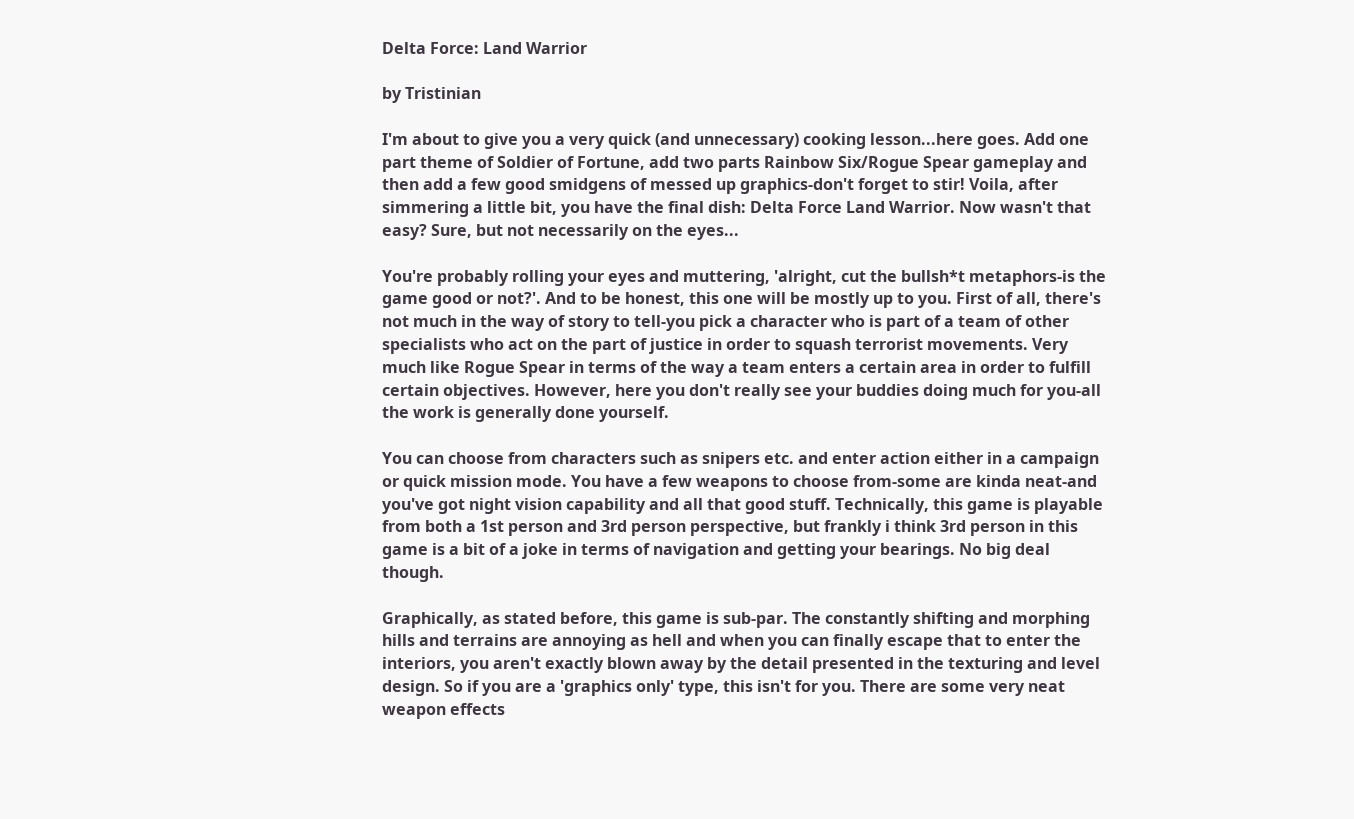Delta Force: Land Warrior

by Tristinian

I'm about to give you a very quick (and unnecessary) cooking lesson...here goes. Add one part theme of Soldier of Fortune, add two parts Rainbow Six/Rogue Spear gameplay and then add a few good smidgens of messed up graphics-don't forget to stir! Voila, after simmering a little bit, you have the final dish: Delta Force Land Warrior. Now wasn't that easy? Sure, but not necessarily on the eyes...

You're probably rolling your eyes and muttering, 'alright, cut the bullsh*t metaphors-is the game good or not?'. And to be honest, this one will be mostly up to you. First of all, there's not much in the way of story to tell-you pick a character who is part of a team of other specialists who act on the part of justice in order to squash terrorist movements. Very much like Rogue Spear in terms of the way a team enters a certain area in order to fulfill certain objectives. However, here you don't really see your buddies doing much for you-all the work is generally done yourself.

You can choose from characters such as snipers etc. and enter action either in a campaign or quick mission mode. You have a few weapons to choose from-some are kinda neat-and you've got night vision capability and all that good stuff. Technically, this game is playable from both a 1st person and 3rd person perspective, but frankly i think 3rd person in this game is a bit of a joke in terms of navigation and getting your bearings. No big deal though.

Graphically, as stated before, this game is sub-par. The constantly shifting and morphing hills and terrains are annoying as hell and when you can finally escape that to enter the interiors, you aren't exactly blown away by the detail presented in the texturing and level design. So if you are a 'graphics only' type, this isn't for you. There are some very neat weapon effects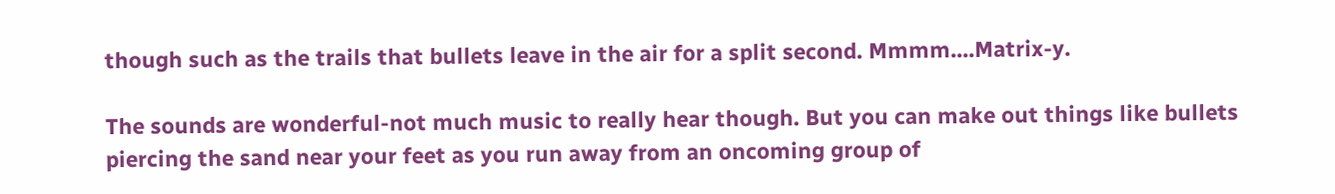though such as the trails that bullets leave in the air for a split second. Mmmm....Matrix-y.

The sounds are wonderful-not much music to really hear though. But you can make out things like bullets piercing the sand near your feet as you run away from an oncoming group of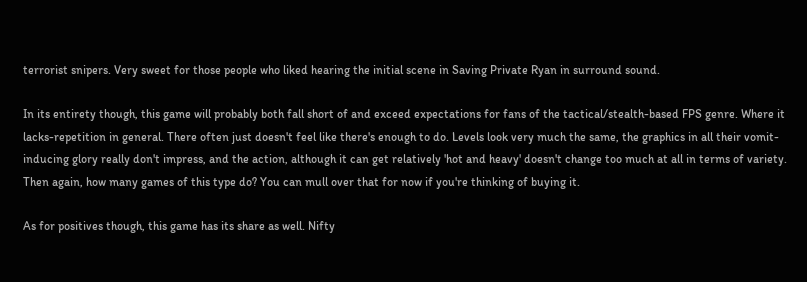terrorist snipers. Very sweet for those people who liked hearing the initial scene in Saving Private Ryan in surround sound.

In its entirety though, this game will probably both fall short of and exceed expectations for fans of the tactical/stealth-based FPS genre. Where it lacks-repetition in general. There often just doesn't feel like there's enough to do. Levels look very much the same, the graphics in all their vomit-inducing glory really don't impress, and the action, although it can get relatively 'hot and heavy' doesn't change too much at all in terms of variety. Then again, how many games of this type do? You can mull over that for now if you're thinking of buying it.

As for positives though, this game has its share as well. Nifty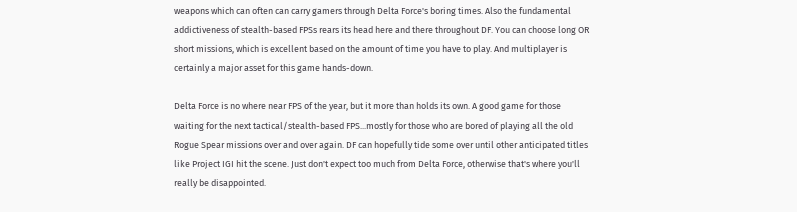weapons which can often can carry gamers through Delta Force's boring times. Also the fundamental addictiveness of stealth-based FPSs rears its head here and there throughout DF. You can choose long OR short missions, which is excellent based on the amount of time you have to play. And multiplayer is certainly a major asset for this game hands-down.

Delta Force is no where near FPS of the year, but it more than holds its own. A good game for those waiting for the next tactical/stealth-based FPS...mostly for those who are bored of playing all the old Rogue Spear missions over and over again. DF can hopefully tide some over until other anticipated titles like Project IGI hit the scene. Just don't expect too much from Delta Force, otherwise that's where you'll really be disappointed.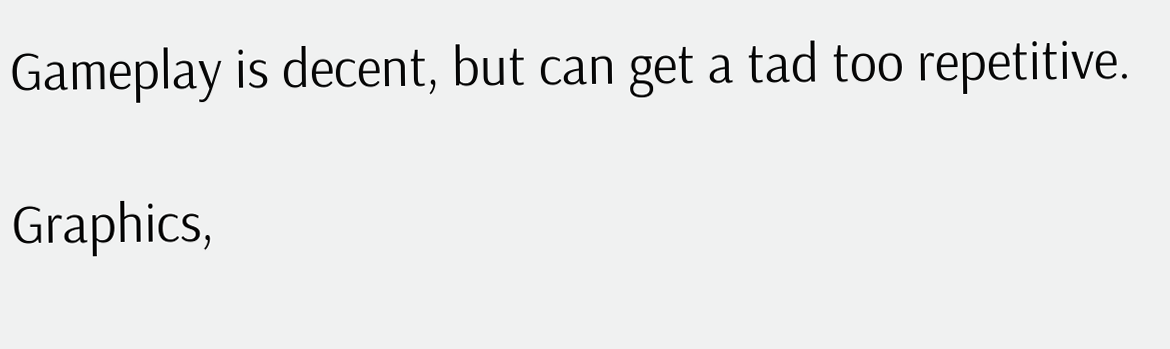Gameplay is decent, but can get a tad too repetitive.

Graphics,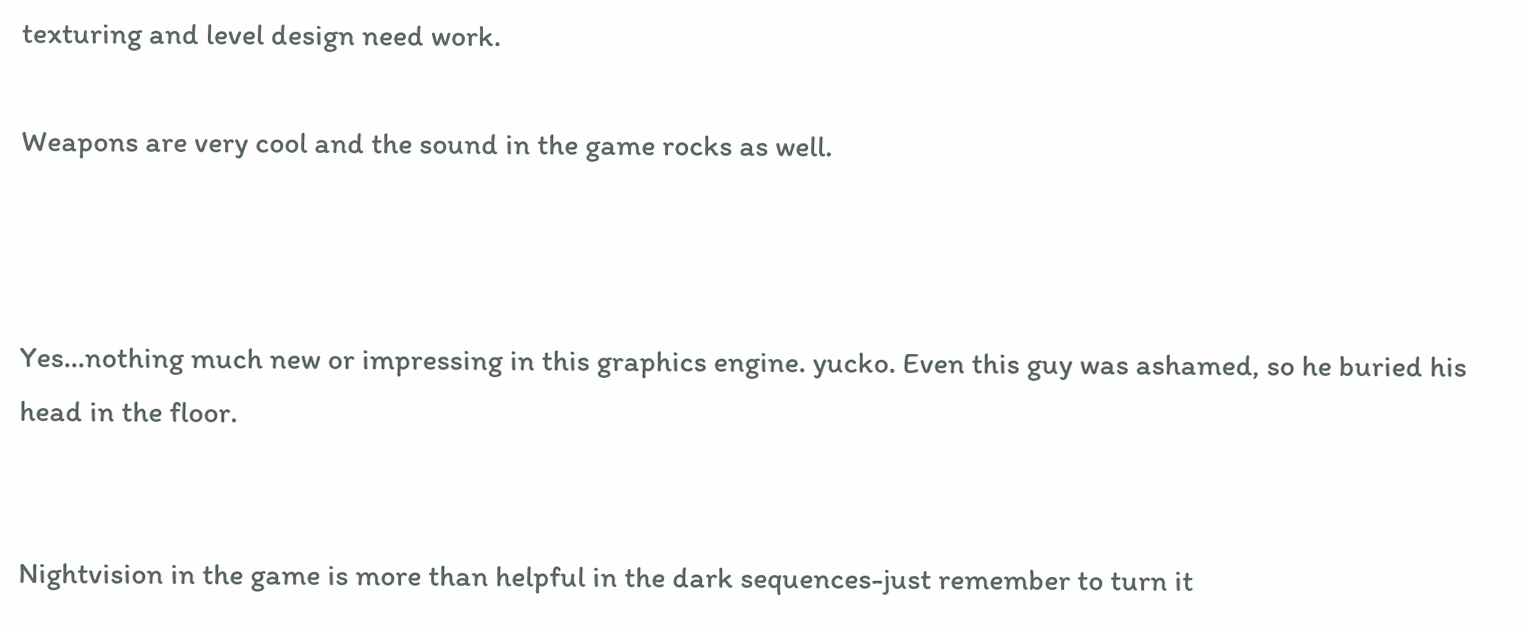texturing and level design need work.

Weapons are very cool and the sound in the game rocks as well.



Yes...nothing much new or impressing in this graphics engine. yucko. Even this guy was ashamed, so he buried his head in the floor.


Nightvision in the game is more than helpful in the dark sequences-just remember to turn it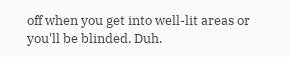off when you get into well-lit areas or you'll be blinded. Duh.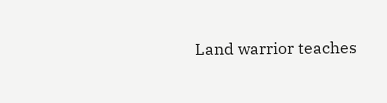Land warrior teaches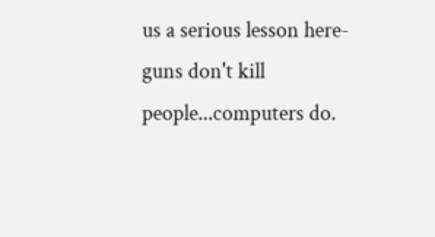us a serious lesson here-guns don't kill people...computers do.